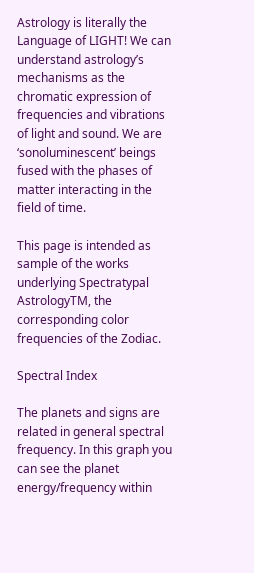Astrology is literally the Language of LIGHT! We can understand astrology’s mechanisms as the chromatic expression of frequencies and vibrations of light and sound. We are ‘sonoluminescent’ beings fused with the phases of matter interacting in the field of time.

This page is intended as sample of the works underlying Spectratypal AstrologyTM, the corresponding color frequencies of the Zodiac.

Spectral Index

The planets and signs are related in general spectral frequency. In this graph you can see the planet energy/frequency within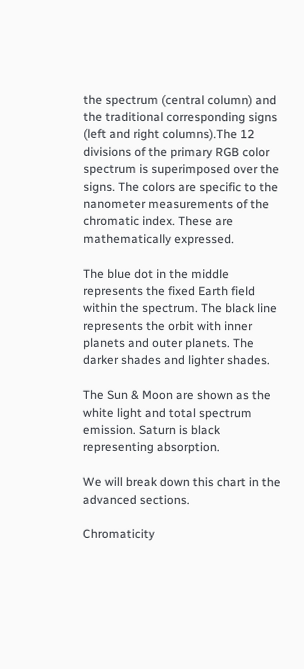the spectrum (central column) and the traditional corresponding signs (left and right columns).The 12 divisions of the primary RGB color spectrum is superimposed over the signs. The colors are specific to the nanometer measurements of the chromatic index. These are mathematically expressed.

The blue dot in the middle represents the fixed Earth field within the spectrum. The black line represents the orbit with inner planets and outer planets. The darker shades and lighter shades.

The Sun & Moon are shown as the white light and total spectrum emission. Saturn is black representing absorption.

We will break down this chart in the advanced sections.

Chromaticity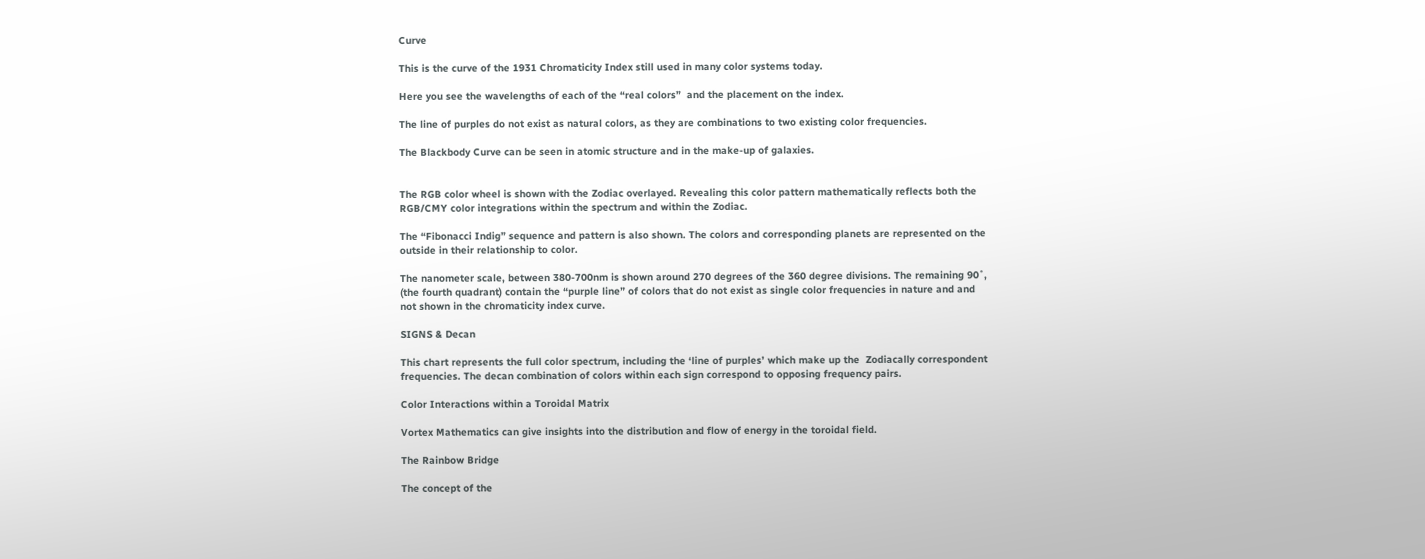Curve

This is the curve of the 1931 Chromaticity Index still used in many color systems today.

Here you see the wavelengths of each of the “real colors”  and the placement on the index.

The line of purples do not exist as natural colors, as they are combinations to two existing color frequencies.

The Blackbody Curve can be seen in atomic structure and in the make-up of galaxies.


The RGB color wheel is shown with the Zodiac overlayed. Revealing this color pattern mathematically reflects both the RGB/CMY color integrations within the spectrum and within the Zodiac.

The “Fibonacci Indig” sequence and pattern is also shown. The colors and corresponding planets are represented on the outside in their relationship to color.

The nanometer scale, between 380-700nm is shown around 270 degrees of the 360 degree divisions. The remaining 90˚, (the fourth quadrant) contain the “purple line” of colors that do not exist as single color frequencies in nature and and not shown in the chromaticity index curve.

SIGNS & Decan

This chart represents the full color spectrum, including the ‘line of purples’ which make up the  Zodiacally correspondent frequencies. The decan combination of colors within each sign correspond to opposing frequency pairs.

Color Interactions within a Toroidal Matrix

Vortex Mathematics can give insights into the distribution and flow of energy in the toroidal field.

The Rainbow Bridge

The concept of the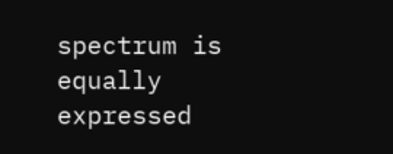spectrum is equally expressed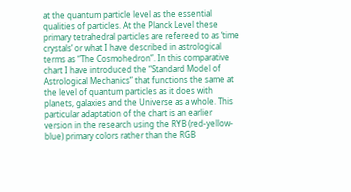at the quantum particle level as the essential qualities of particles. At the Planck Level these primary tetrahedral particles are refereed to as ‘time crystals’ or what I have described in astrological terms as “The Cosmohedron”. In this comparative chart I have introduced the “Standard Model of Astrological Mechanics” that functions the same at the level of quantum particles as it does with planets, galaxies and the Universe as a whole. This particular adaptation of the chart is an earlier version in the research using the RYB (red-yellow-blue) primary colors rather than the RGB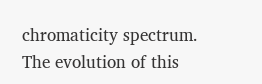chromaticity spectrum. The evolution of this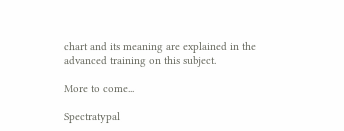chart and its meaning are explained in the advanced training on this subject.

More to come...

Spectratypal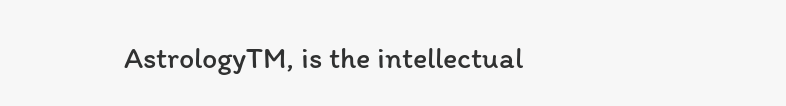AstrologyTM, is the intellectual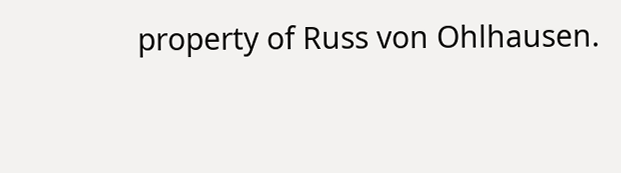property of Russ von Ohlhausen.